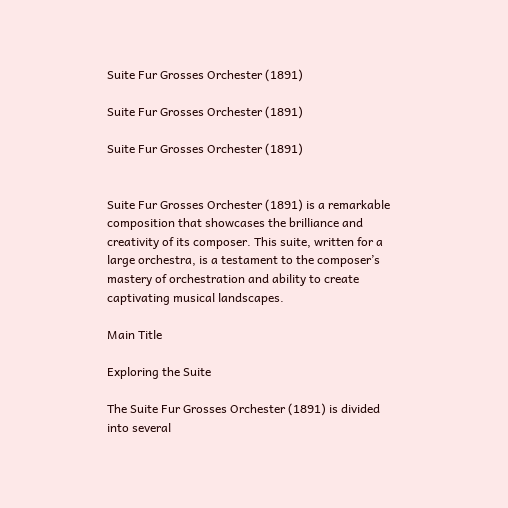Suite Fur Grosses Orchester (1891)

Suite Fur Grosses Orchester (1891)

Suite Fur Grosses Orchester (1891)


Suite Fur Grosses Orchester (1891) is a remarkable composition that showcases the brilliance and creativity of its composer. This suite, written for a large orchestra, is a testament to the composer’s mastery of orchestration and ability to create captivating musical landscapes.

Main Title

Exploring the Suite

The Suite Fur Grosses Orchester (1891) is divided into several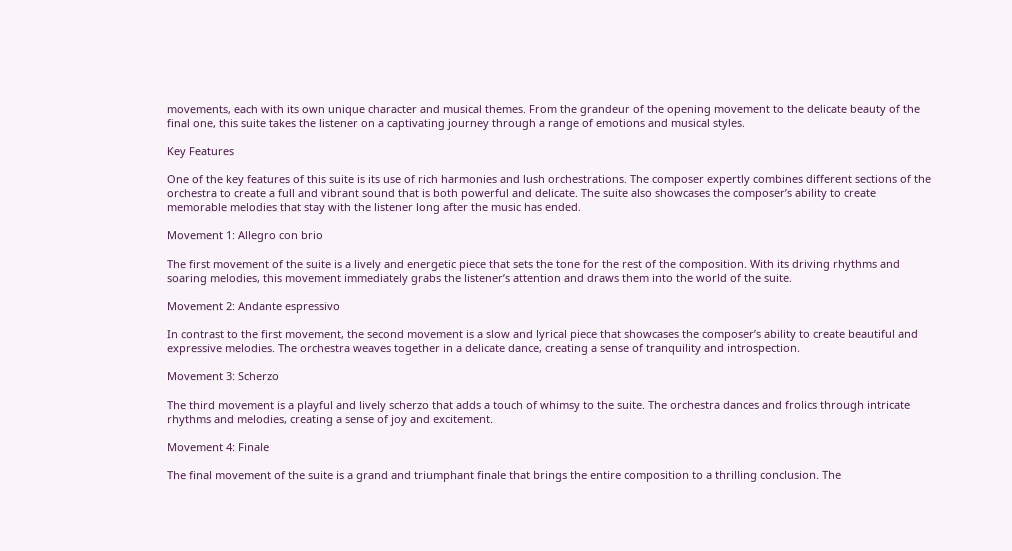movements, each with its own unique character and musical themes. From the grandeur of the opening movement to the delicate beauty of the final one, this suite takes the listener on a captivating journey through a range of emotions and musical styles.

Key Features

One of the key features of this suite is its use of rich harmonies and lush orchestrations. The composer expertly combines different sections of the orchestra to create a full and vibrant sound that is both powerful and delicate. The suite also showcases the composer’s ability to create memorable melodies that stay with the listener long after the music has ended.

Movement 1: Allegro con brio

The first movement of the suite is a lively and energetic piece that sets the tone for the rest of the composition. With its driving rhythms and soaring melodies, this movement immediately grabs the listener’s attention and draws them into the world of the suite.

Movement 2: Andante espressivo

In contrast to the first movement, the second movement is a slow and lyrical piece that showcases the composer’s ability to create beautiful and expressive melodies. The orchestra weaves together in a delicate dance, creating a sense of tranquility and introspection.

Movement 3: Scherzo

The third movement is a playful and lively scherzo that adds a touch of whimsy to the suite. The orchestra dances and frolics through intricate rhythms and melodies, creating a sense of joy and excitement.

Movement 4: Finale

The final movement of the suite is a grand and triumphant finale that brings the entire composition to a thrilling conclusion. The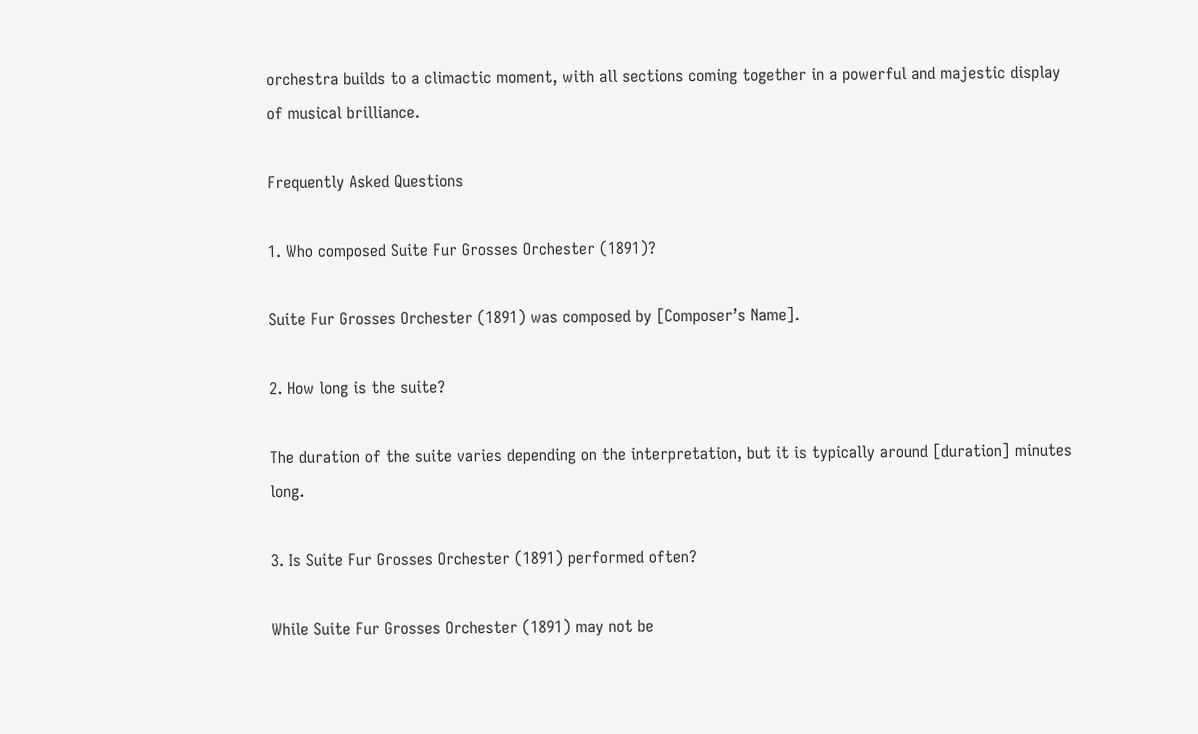orchestra builds to a climactic moment, with all sections coming together in a powerful and majestic display of musical brilliance.

Frequently Asked Questions

1. Who composed Suite Fur Grosses Orchester (1891)?

Suite Fur Grosses Orchester (1891) was composed by [Composer’s Name].

2. How long is the suite?

The duration of the suite varies depending on the interpretation, but it is typically around [duration] minutes long.

3. Is Suite Fur Grosses Orchester (1891) performed often?

While Suite Fur Grosses Orchester (1891) may not be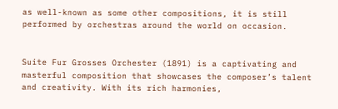as well-known as some other compositions, it is still performed by orchestras around the world on occasion.


Suite Fur Grosses Orchester (1891) is a captivating and masterful composition that showcases the composer’s talent and creativity. With its rich harmonies,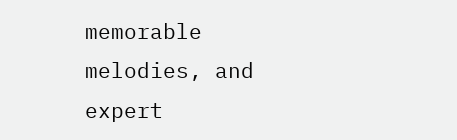memorable melodies, and expert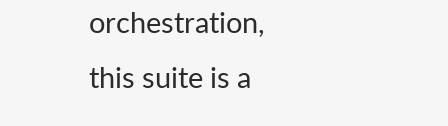orchestration, this suite is a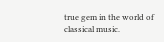true gem in the world of classical music.